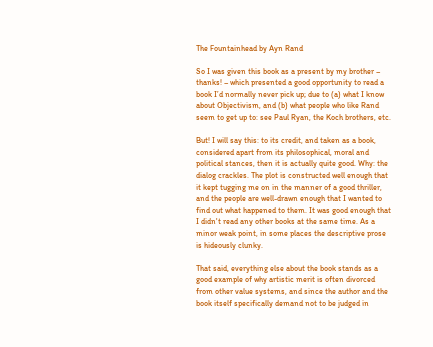The Fountainhead by Ayn Rand

So I was given this book as a present by my brother – thanks! – which presented a good opportunity to read a book I’d normally never pick up; due to (a) what I know about Objectivism, and (b) what people who like Rand seem to get up to: see Paul Ryan, the Koch brothers, etc.

But! I will say this: to its credit, and taken as a book, considered apart from its philosophical, moral and political stances, then it is actually quite good. Why: the dialog crackles. The plot is constructed well enough that it kept tugging me on in the manner of a good thriller, and the people are well-drawn enough that I wanted to find out what happened to them. It was good enough that I didn't read any other books at the same time. As a minor weak point, in some places the descriptive prose is hideously clunky.

That said, everything else about the book stands as a good example of why artistic merit is often divorced from other value systems, and since the author and the book itself specifically demand not to be judged in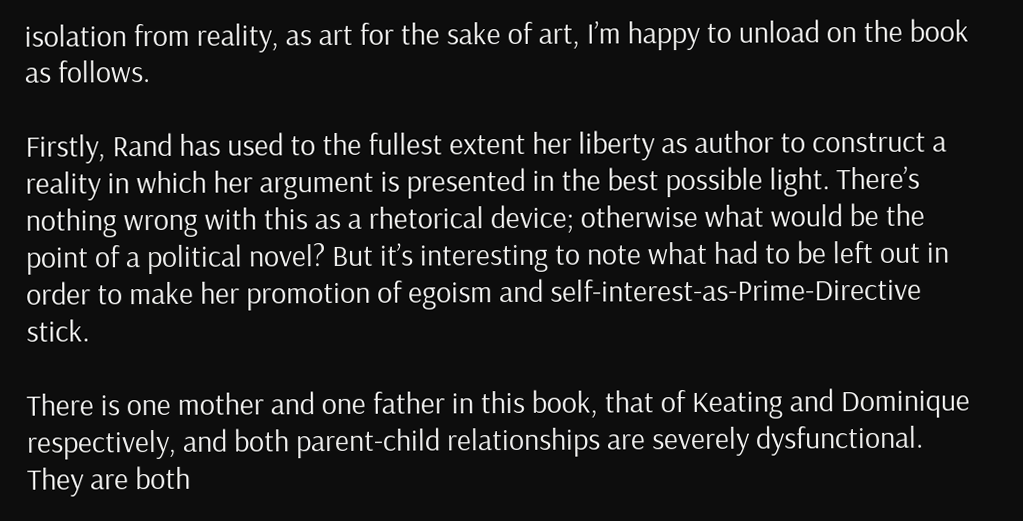isolation from reality, as art for the sake of art, I’m happy to unload on the book as follows.

Firstly, Rand has used to the fullest extent her liberty as author to construct a reality in which her argument is presented in the best possible light. There’s nothing wrong with this as a rhetorical device; otherwise what would be the point of a political novel? But it’s interesting to note what had to be left out in order to make her promotion of egoism and self-interest-as-Prime-Directive stick.

There is one mother and one father in this book, that of Keating and Dominique respectively, and both parent-child relationships are severely dysfunctional. They are both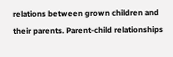relations between grown children and their parents. Parent-child relationships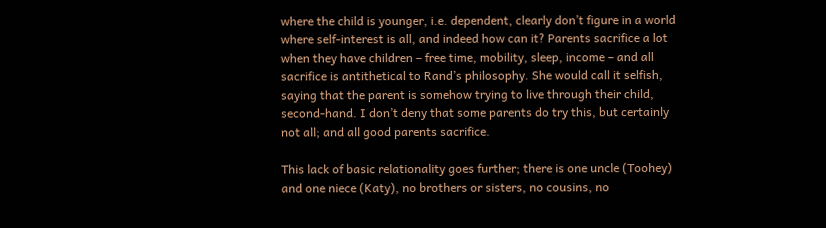where the child is younger, i.e. dependent, clearly don’t figure in a world where self-interest is all, and indeed how can it? Parents sacrifice a lot when they have children – free time, mobility, sleep, income – and all sacrifice is antithetical to Rand’s philosophy. She would call it selfish, saying that the parent is somehow trying to live through their child, second-hand. I don’t deny that some parents do try this, but certainly not all; and all good parents sacrifice.

This lack of basic relationality goes further; there is one uncle (Toohey) and one niece (Katy), no brothers or sisters, no cousins, no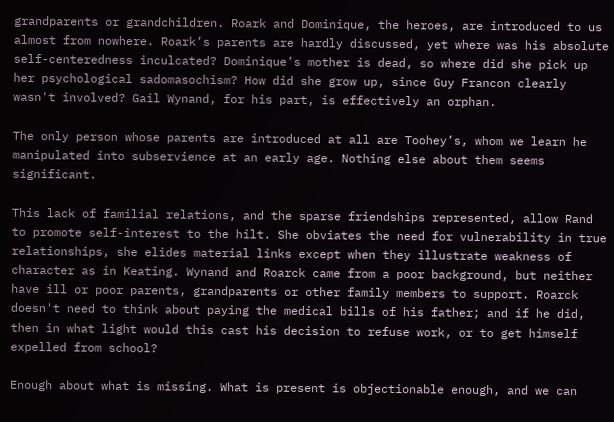grandparents or grandchildren. Roark and Dominique, the heroes, are introduced to us almost from nowhere. Roark’s parents are hardly discussed, yet where was his absolute self-centeredness inculcated? Dominique’s mother is dead, so where did she pick up her psychological sadomasochism? How did she grow up, since Guy Francon clearly wasn't involved? Gail Wynand, for his part, is effectively an orphan.

The only person whose parents are introduced at all are Toohey’s, whom we learn he manipulated into subservience at an early age. Nothing else about them seems significant.

This lack of familial relations, and the sparse friendships represented, allow Rand to promote self-interest to the hilt. She obviates the need for vulnerability in true relationships, she elides material links except when they illustrate weakness of character as in Keating. Wynand and Roarck came from a poor background, but neither have ill or poor parents, grandparents or other family members to support. Roarck doesn't need to think about paying the medical bills of his father; and if he did, then in what light would this cast his decision to refuse work, or to get himself expelled from school?

Enough about what is missing. What is present is objectionable enough, and we can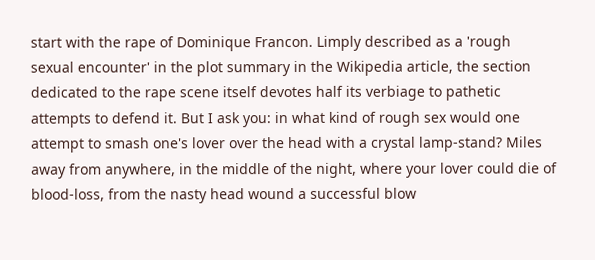start with the rape of Dominique Francon. Limply described as a 'rough sexual encounter' in the plot summary in the Wikipedia article, the section dedicated to the rape scene itself devotes half its verbiage to pathetic attempts to defend it. But I ask you: in what kind of rough sex would one attempt to smash one's lover over the head with a crystal lamp-stand? Miles away from anywhere, in the middle of the night, where your lover could die of blood-loss, from the nasty head wound a successful blow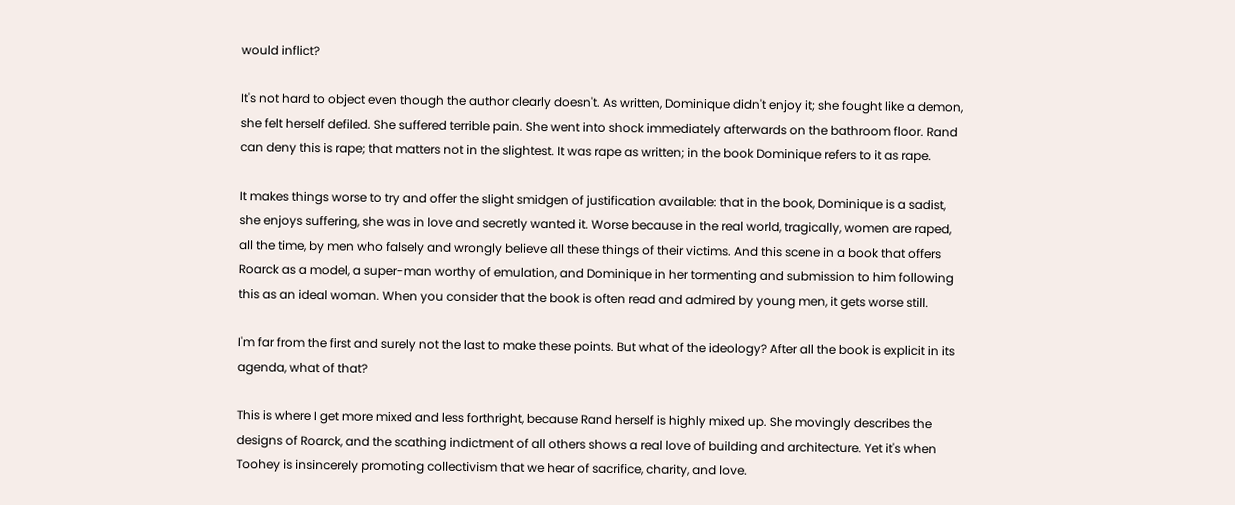would inflict?

It's not hard to object even though the author clearly doesn't. As written, Dominique didn't enjoy it; she fought like a demon, she felt herself defiled. She suffered terrible pain. She went into shock immediately afterwards on the bathroom floor. Rand can deny this is rape; that matters not in the slightest. It was rape as written; in the book Dominique refers to it as rape.

It makes things worse to try and offer the slight smidgen of justification available: that in the book, Dominique is a sadist, she enjoys suffering, she was in love and secretly wanted it. Worse because in the real world, tragically, women are raped, all the time, by men who falsely and wrongly believe all these things of their victims. And this scene in a book that offers Roarck as a model, a super-man worthy of emulation, and Dominique in her tormenting and submission to him following this as an ideal woman. When you consider that the book is often read and admired by young men, it gets worse still.

I'm far from the first and surely not the last to make these points. But what of the ideology? After all the book is explicit in its agenda, what of that?

This is where I get more mixed and less forthright, because Rand herself is highly mixed up. She movingly describes the designs of Roarck, and the scathing indictment of all others shows a real love of building and architecture. Yet it's when Toohey is insincerely promoting collectivism that we hear of sacrifice, charity, and love.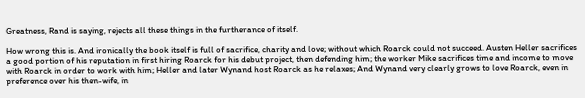Greatness, Rand is saying, rejects all these things in the furtherance of itself.

How wrong this is. And ironically the book itself is full of sacrifice, charity and love; without which Roarck could not succeed. Austen Heller sacrifices a good portion of his reputation in first hiring Roarck for his debut project, then defending him; the worker Mike sacrifices time and income to move with Roarck in order to work with him; Heller and later Wynand host Roarck as he relaxes; And Wynand very clearly grows to love Roarck, even in preference over his then-wife, in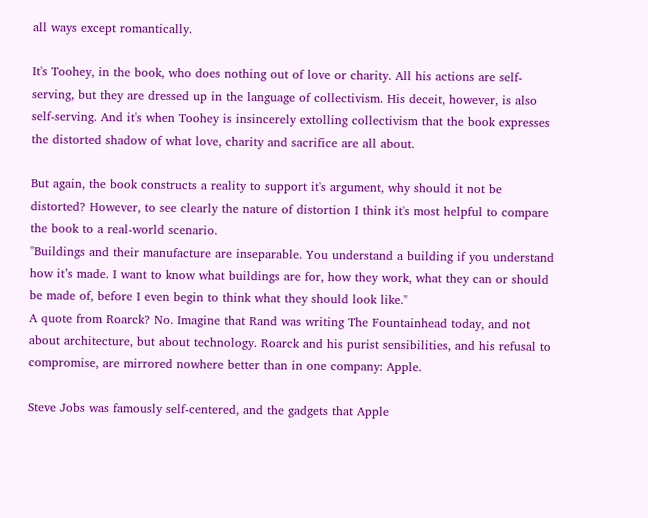all ways except romantically.

It's Toohey, in the book, who does nothing out of love or charity. All his actions are self-serving, but they are dressed up in the language of collectivism. His deceit, however, is also self-serving. And it's when Toohey is insincerely extolling collectivism that the book expresses the distorted shadow of what love, charity and sacrifice are all about.

But again, the book constructs a reality to support it's argument, why should it not be distorted? However, to see clearly the nature of distortion I think it's most helpful to compare the book to a real-world scenario.
"Buildings and their manufacture are inseparable. You understand a building if you understand how it’s made. I want to know what buildings are for, how they work, what they can or should be made of, before I even begin to think what they should look like."
A quote from Roarck? No. Imagine that Rand was writing The Fountainhead today, and not about architecture, but about technology. Roarck and his purist sensibilities, and his refusal to compromise, are mirrored nowhere better than in one company: Apple.

Steve Jobs was famously self-centered, and the gadgets that Apple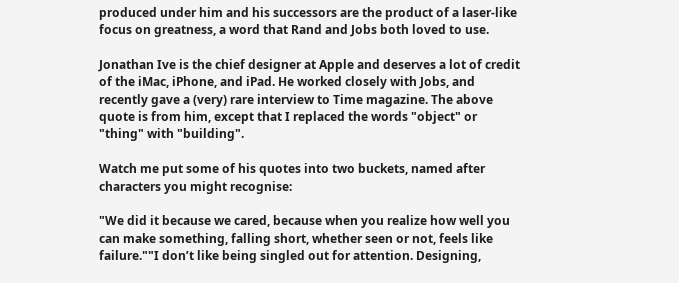produced under him and his successors are the product of a laser-like focus on greatness, a word that Rand and Jobs both loved to use.

Jonathan Ive is the chief designer at Apple and deserves a lot of credit of the iMac, iPhone, and iPad. He worked closely with Jobs, and recently gave a (very) rare interview to Time magazine. The above quote is from him, except that I replaced the words "object" or "thing" with "building".

Watch me put some of his quotes into two buckets, named after characters you might recognise:

"We did it because we cared, because when you realize how well you can make something, falling short, whether seen or not, feels like failure.""I don’t like being singled out for attention. Designing,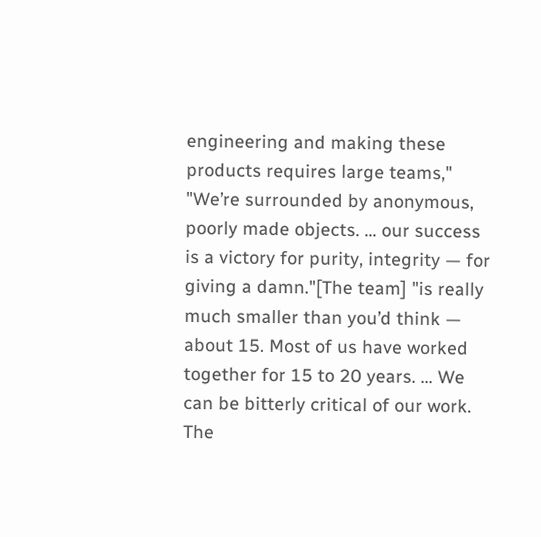engineering and making these products requires large teams,"
"We’re surrounded by anonymous, poorly made objects. ... our success is a victory for purity, integrity — for giving a damn."[The team] "is really much smaller than you’d think — about 15. Most of us have worked together for 15 to 20 years. ... We can be bitterly critical of our work. The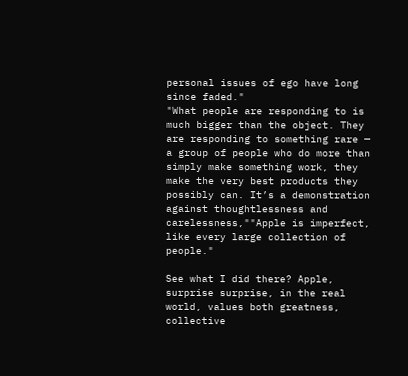personal issues of ego have long since faded."
"What people are responding to is much bigger than the object. They are responding to something rare — a group of people who do more than simply make something work, they make the very best products they possibly can. It’s a demonstration against thoughtlessness and carelessness,""Apple is imperfect, like every large collection of people."

See what I did there? Apple, surprise surprise, in the real world, values both greatness, collective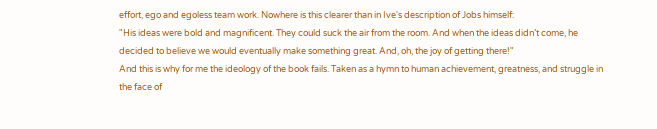effort, ego and egoless team work. Nowhere is this clearer than in Ive's description of Jobs himself:
"His ideas were bold and magnificent. They could suck the air from the room. And when the ideas didn’t come, he decided to believe we would eventually make something great. And, oh, the joy of getting there!"
And this is why for me the ideology of the book fails. Taken as a hymn to human achievement, greatness, and struggle in the face of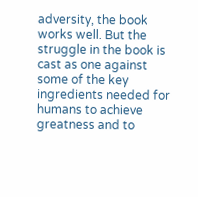adversity, the book works well. But the struggle in the book is cast as one against some of the key ingredients needed for humans to achieve greatness and to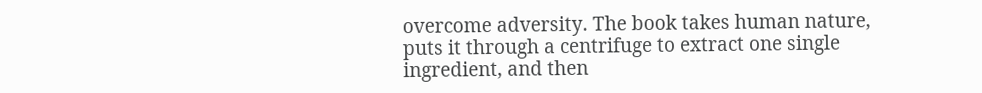overcome adversity. The book takes human nature, puts it through a centrifuge to extract one single ingredient, and then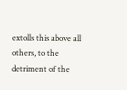extolls this above all others, to the detriment of the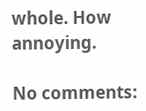whole. How annoying.

No comments: